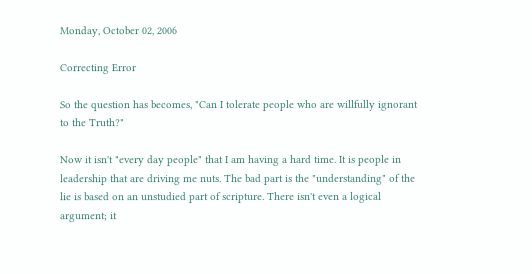Monday, October 02, 2006

Correcting Error

So the question has becomes, "Can I tolerate people who are willfully ignorant to the Truth?"

Now it isn't "every day people" that I am having a hard time. It is people in leadership that are driving me nuts. The bad part is the "understanding" of the lie is based on an unstudied part of scripture. There isn't even a logical argument; it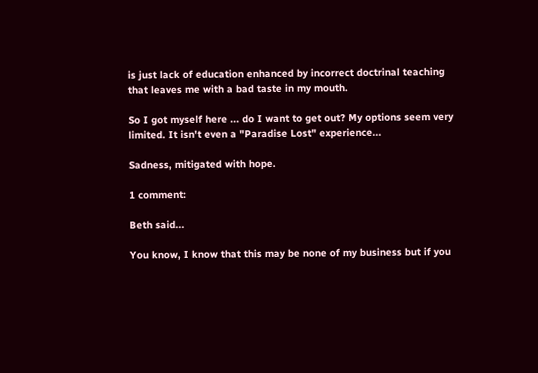is just lack of education enhanced by incorrect doctrinal teaching that leaves me with a bad taste in my mouth.

So I got myself here ... do I want to get out? My options seem very limited. It isn't even a "Paradise Lost" experience...

Sadness, mitigated with hope.

1 comment:

Beth said...

You know, I know that this may be none of my business but if you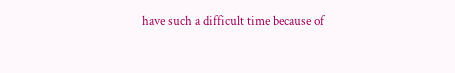have such a difficult time because of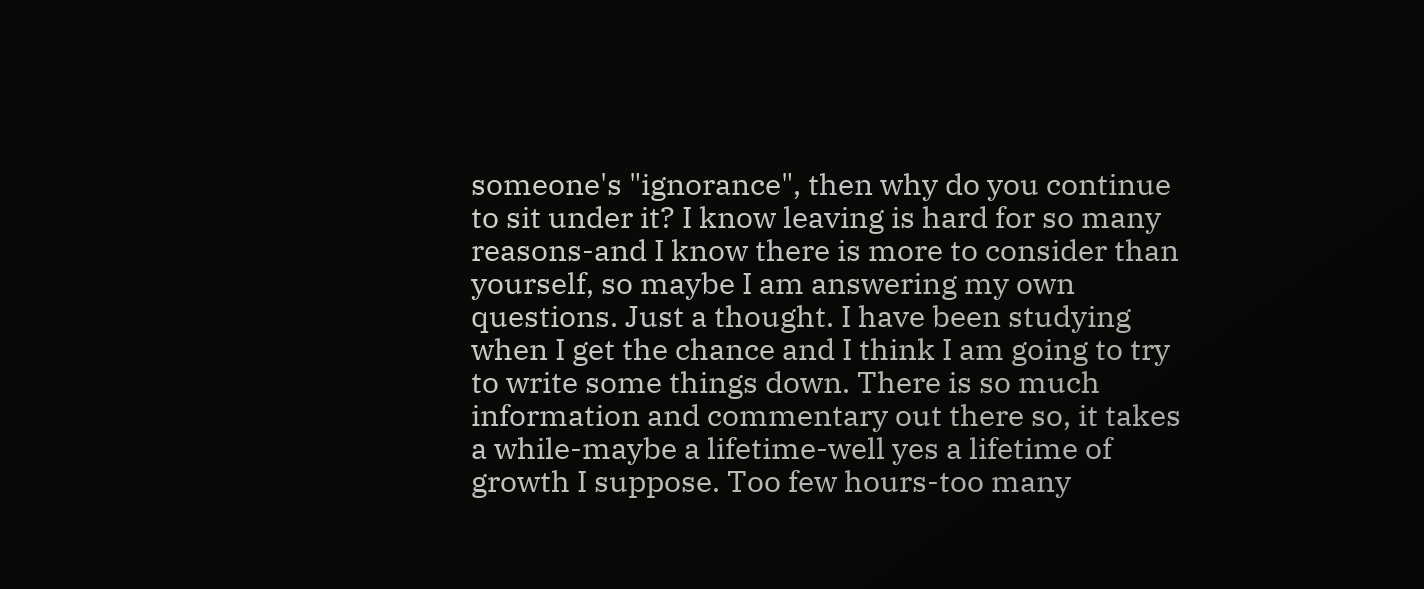someone's "ignorance", then why do you continue to sit under it? I know leaving is hard for so many reasons-and I know there is more to consider than yourself, so maybe I am answering my own questions. Just a thought. I have been studying when I get the chance and I think I am going to try to write some things down. There is so much information and commentary out there so, it takes a while-maybe a lifetime-well yes a lifetime of growth I suppose. Too few hours-too many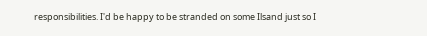responsibilities. I'd be happy to be stranded on some Ilsand just so I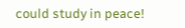could study in peace!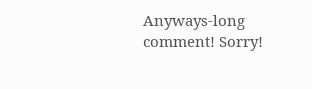Anyways-long comment! Sorry!